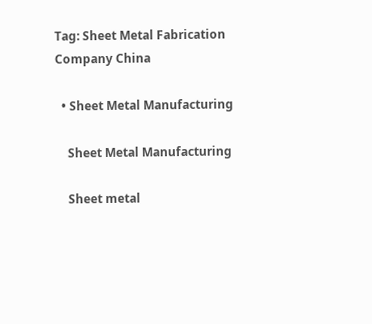Tag: Sheet Metal Fabrication Company China

  • Sheet Metal Manufacturing

    Sheet Metal Manufacturing

    Sheet metal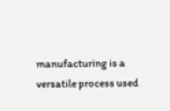manufacturing is a versatile process used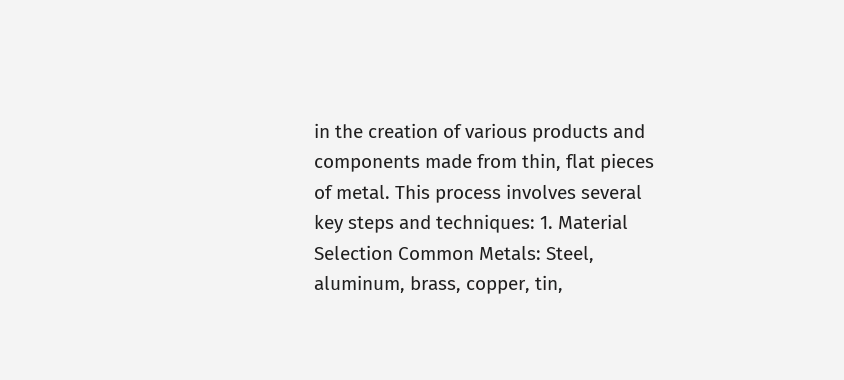in the creation of various products and components made from thin, flat pieces of metal. This process involves several key steps and techniques: 1. Material Selection Common Metals: Steel, aluminum, brass, copper, tin,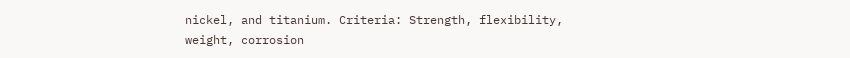nickel, and titanium. Criteria: Strength, flexibility, weight, corrosion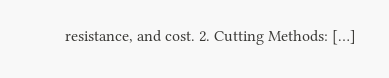resistance, and cost. 2. Cutting Methods: […]